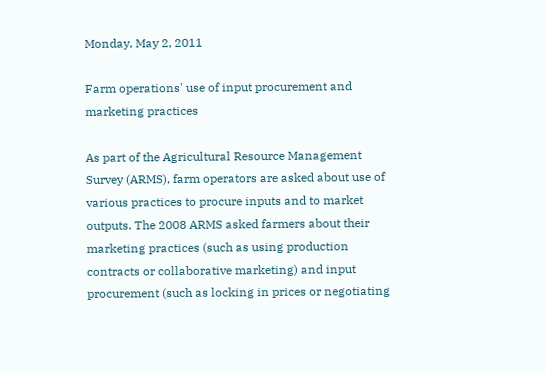Monday, May 2, 2011

Farm operations' use of input procurement and marketing practices

As part of the Agricultural Resource Management Survey (ARMS), farm operators are asked about use of various practices to procure inputs and to market outputs. The 2008 ARMS asked farmers about their marketing practices (such as using production contracts or collaborative marketing) and input procurement (such as locking in prices or negotiating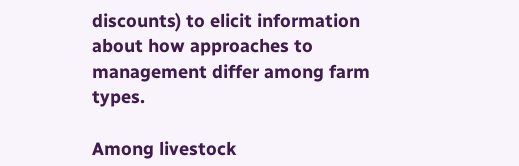discounts) to elicit information about how approaches to management differ among farm types.

Among livestock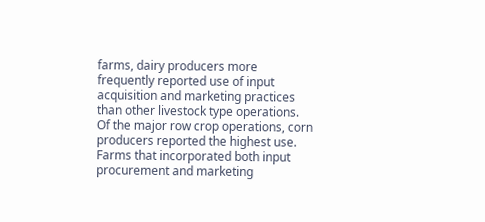farms, dairy producers more frequently reported use of input acquisition and marketing practices than other livestock type operations. Of the major row crop operations, corn producers reported the highest use. Farms that incorporated both input procurement and marketing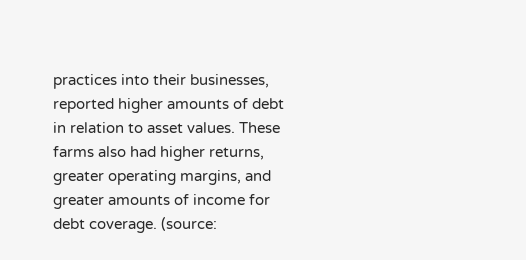practices into their businesses, reported higher amounts of debt in relation to asset values. These farms also had higher returns, greater operating margins, and greater amounts of income for debt coverage. (source: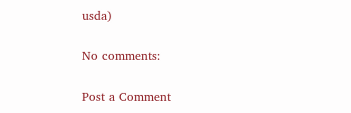usda)

No comments:

Post a Comment